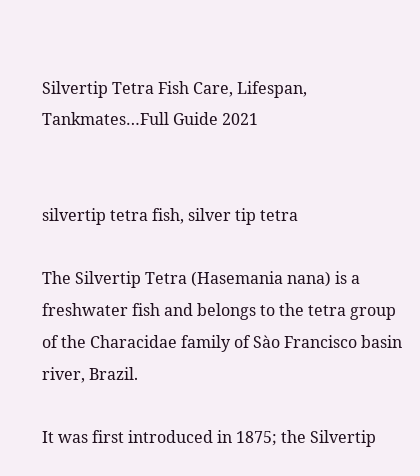Silvertip Tetra Fish Care, Lifespan, Tankmates…Full Guide 2021


silvertip tetra fish, silver tip tetra

The Silvertip Tetra (Hasemania nana) is a freshwater fish and belongs to the tetra group of the Characidae family of Sào Francisco basin river, Brazil.

It was first introduced in 1875; the Silvertip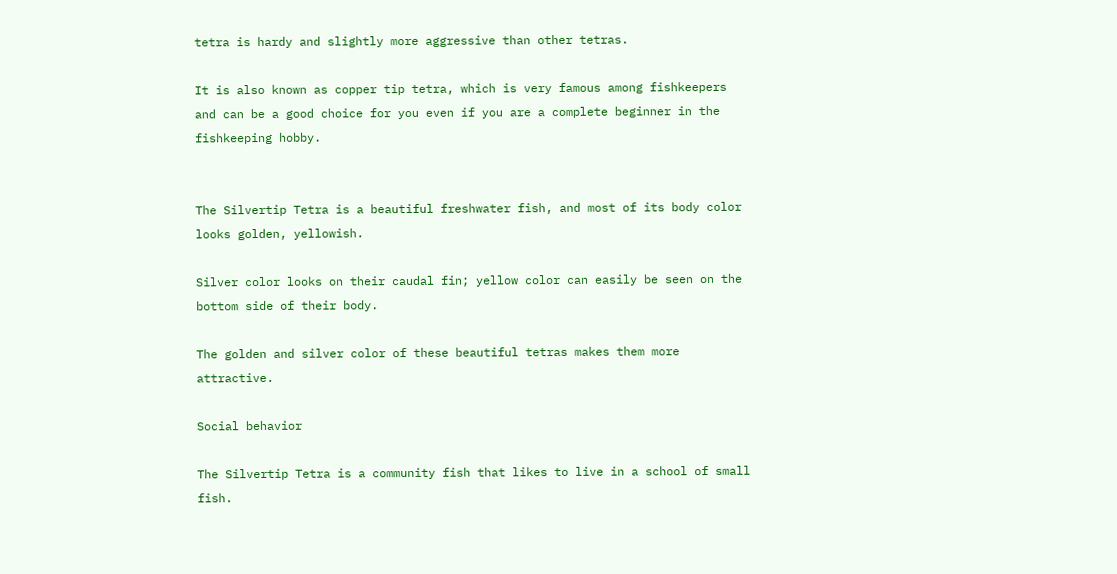tetra is hardy and slightly more aggressive than other tetras.

It is also known as copper tip tetra, which is very famous among fishkeepers and can be a good choice for you even if you are a complete beginner in the fishkeeping hobby.


The Silvertip Tetra is a beautiful freshwater fish, and most of its body color looks golden, yellowish.

Silver color looks on their caudal fin; yellow color can easily be seen on the bottom side of their body.

The golden and silver color of these beautiful tetras makes them more attractive.

Social behavior

The Silvertip Tetra is a community fish that likes to live in a school of small fish.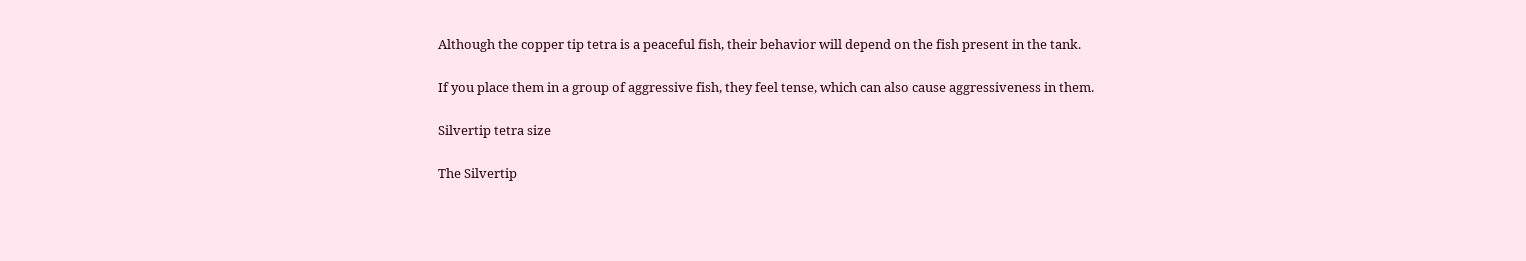Although the copper tip tetra is a peaceful fish, their behavior will depend on the fish present in the tank.

If you place them in a group of aggressive fish, they feel tense, which can also cause aggressiveness in them.

Silvertip tetra size

The Silvertip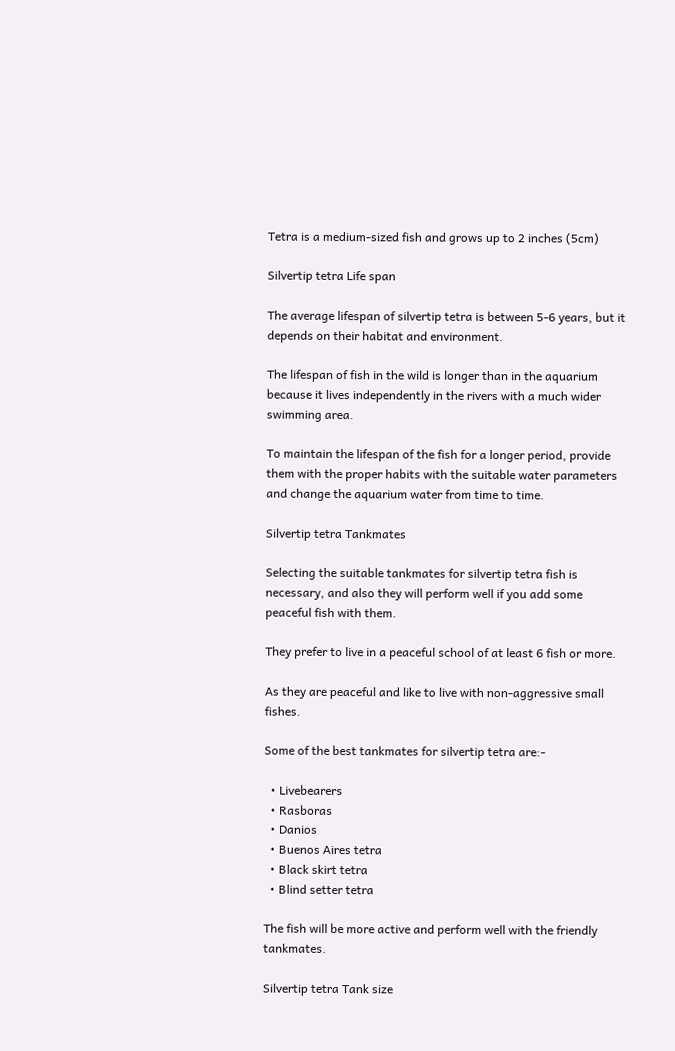Tetra is a medium-sized fish and grows up to 2 inches (5cm)

Silvertip tetra Life span

The average lifespan of silvertip tetra is between 5-6 years, but it depends on their habitat and environment.

The lifespan of fish in the wild is longer than in the aquarium because it lives independently in the rivers with a much wider swimming area.

To maintain the lifespan of the fish for a longer period, provide them with the proper habits with the suitable water parameters and change the aquarium water from time to time.

Silvertip tetra Tankmates

Selecting the suitable tankmates for silvertip tetra fish is necessary, and also they will perform well if you add some peaceful fish with them.

They prefer to live in a peaceful school of at least 6 fish or more.

As they are peaceful and like to live with non-aggressive small fishes.

Some of the best tankmates for silvertip tetra are:-

  • Livebearers
  • Rasboras
  • Danios
  • Buenos Aires tetra
  • Black skirt tetra
  • Blind setter tetra

The fish will be more active and perform well with the friendly tankmates.

Silvertip tetra Tank size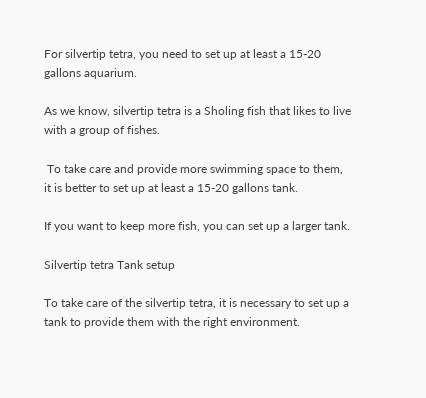For silvertip tetra, you need to set up at least a 15-20 gallons aquarium.

As we know, silvertip tetra is a Sholing fish that likes to live with a group of fishes.

 To take care and provide more swimming space to them, it is better to set up at least a 15-20 gallons tank.

If you want to keep more fish, you can set up a larger tank.

Silvertip tetra Tank setup

To take care of the silvertip tetra, it is necessary to set up a tank to provide them with the right environment.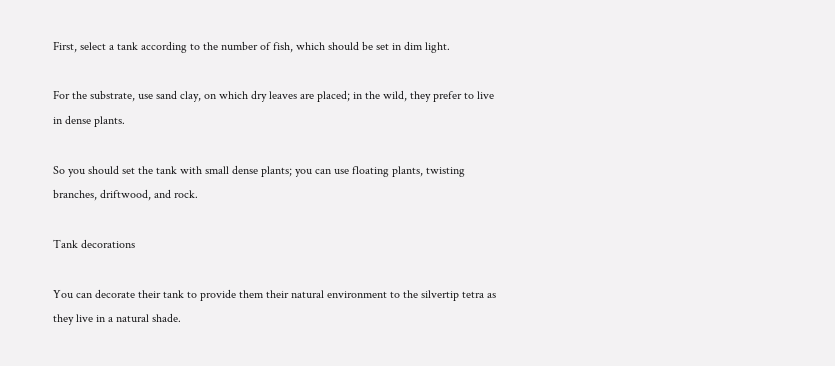First, select a tank according to the number of fish, which should be set in dim light.

For the substrate, use sand clay, on which dry leaves are placed; in the wild, they prefer to live in dense plants.

So you should set the tank with small dense plants; you can use floating plants, twisting branches, driftwood, and rock.

Tank decorations

You can decorate their tank to provide them their natural environment to the silvertip tetra as they live in a natural shade.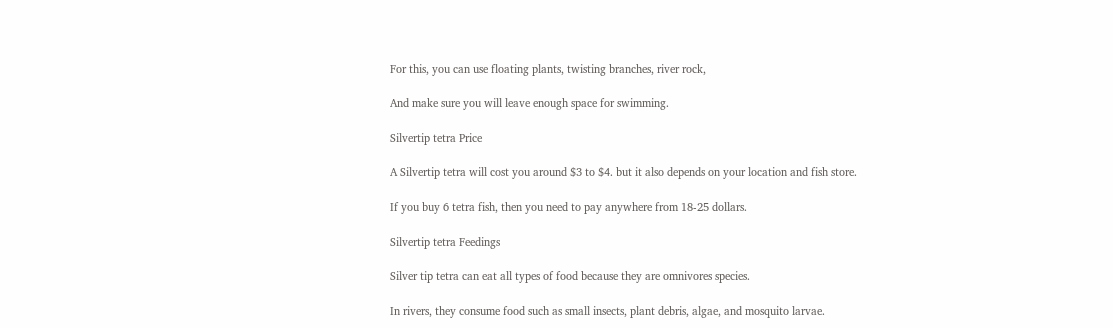For this, you can use floating plants, twisting branches, river rock,

And make sure you will leave enough space for swimming.

Silvertip tetra Price

A Silvertip tetra will cost you around $3 to $4. but it also depends on your location and fish store.

If you buy 6 tetra fish, then you need to pay anywhere from 18-25 dollars.

Silvertip tetra Feedings

Silver tip tetra can eat all types of food because they are omnivores species.

In rivers, they consume food such as small insects, plant debris, algae, and mosquito larvae.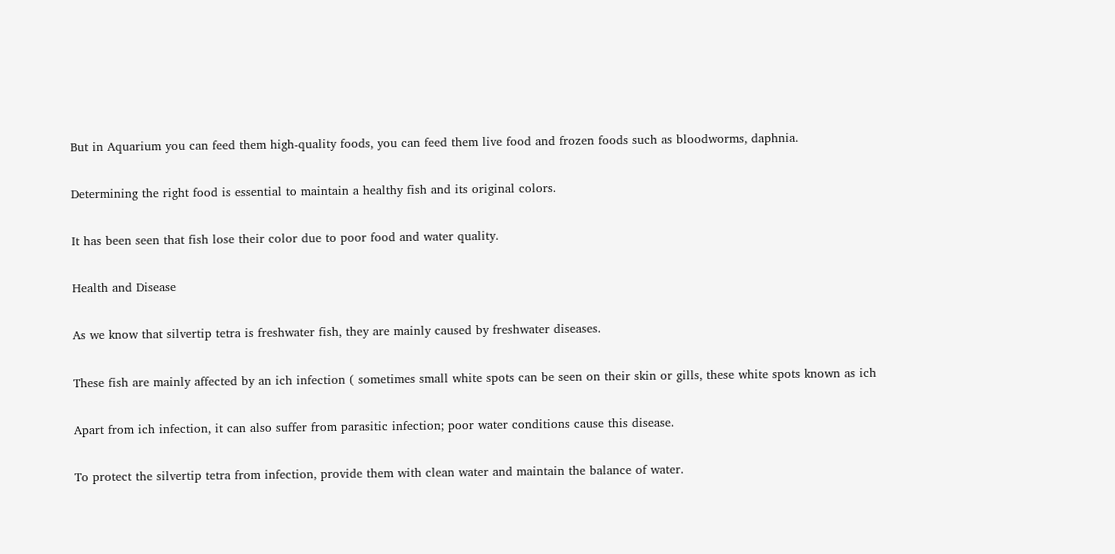But in Aquarium you can feed them high-quality foods, you can feed them live food and frozen foods such as bloodworms, daphnia.

Determining the right food is essential to maintain a healthy fish and its original colors.

It has been seen that fish lose their color due to poor food and water quality.

Health and Disease

As we know that silvertip tetra is freshwater fish, they are mainly caused by freshwater diseases.

These fish are mainly affected by an ich infection ( sometimes small white spots can be seen on their skin or gills, these white spots known as ich

Apart from ich infection, it can also suffer from parasitic infection; poor water conditions cause this disease.

To protect the silvertip tetra from infection, provide them with clean water and maintain the balance of water.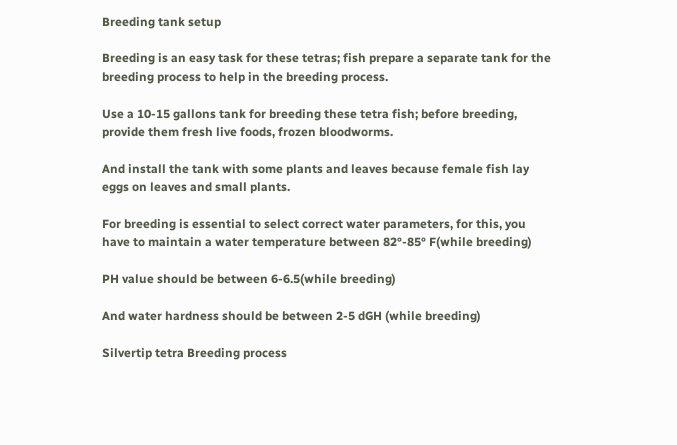Breeding tank setup

Breeding is an easy task for these tetras; fish prepare a separate tank for the breeding process to help in the breeding process.

Use a 10-15 gallons tank for breeding these tetra fish; before breeding, provide them fresh live foods, frozen bloodworms.

And install the tank with some plants and leaves because female fish lay eggs on leaves and small plants.

For breeding is essential to select correct water parameters, for this, you have to maintain a water temperature between 82°-85° F(while breeding)

PH value should be between 6-6.5(while breeding)

And water hardness should be between 2-5 dGH (while breeding)

Silvertip tetra Breeding process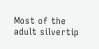Most of the adult silvertip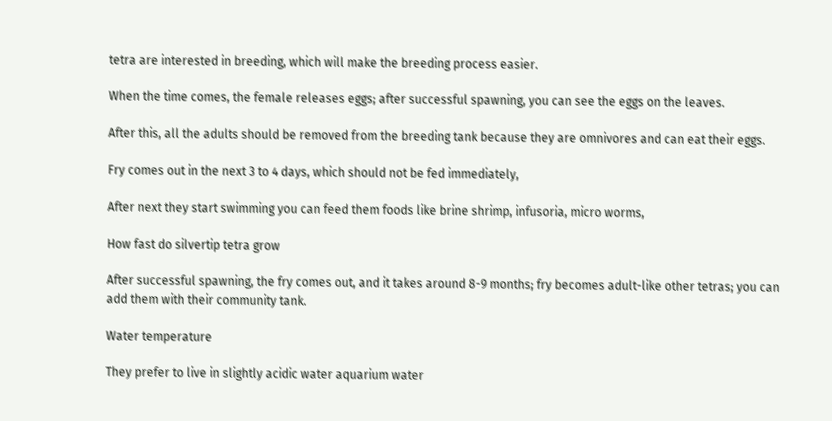tetra are interested in breeding, which will make the breeding process easier.

When the time comes, the female releases eggs; after successful spawning, you can see the eggs on the leaves.

After this, all the adults should be removed from the breeding tank because they are omnivores and can eat their eggs.

Fry comes out in the next 3 to 4 days, which should not be fed immediately,

After next they start swimming you can feed them foods like brine shrimp, infusoria, micro worms,

How fast do silvertip tetra grow

After successful spawning, the fry comes out, and it takes around 8-9 months; fry becomes adult-like other tetras; you can add them with their community tank.

Water temperature

They prefer to live in slightly acidic water aquarium water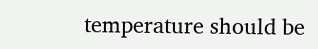temperature should be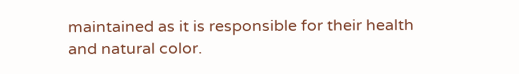maintained as it is responsible for their health and natural color.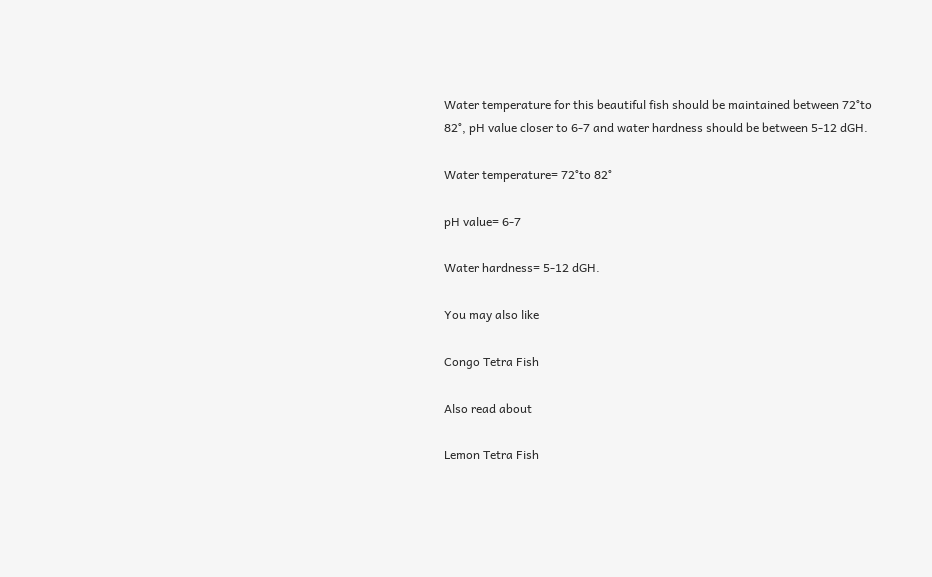Water temperature for this beautiful fish should be maintained between 72°to 82°, pH value closer to 6-7 and water hardness should be between 5-12 dGH.

Water temperature= 72°to 82°

pH value= 6-7

Water hardness= 5-12 dGH.

You may also like

Congo Tetra Fish

Also read about

Lemon Tetra Fish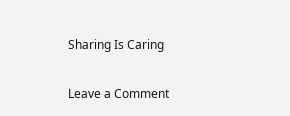Sharing Is Caring

Leave a Comment